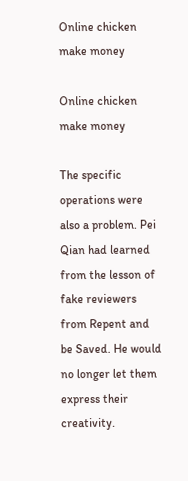Online chicken make money

Online chicken make money

The specific operations were also a problem. Pei Qian had learned from the lesson of fake reviewers from Repent and be Saved. He would no longer let them express their creativity.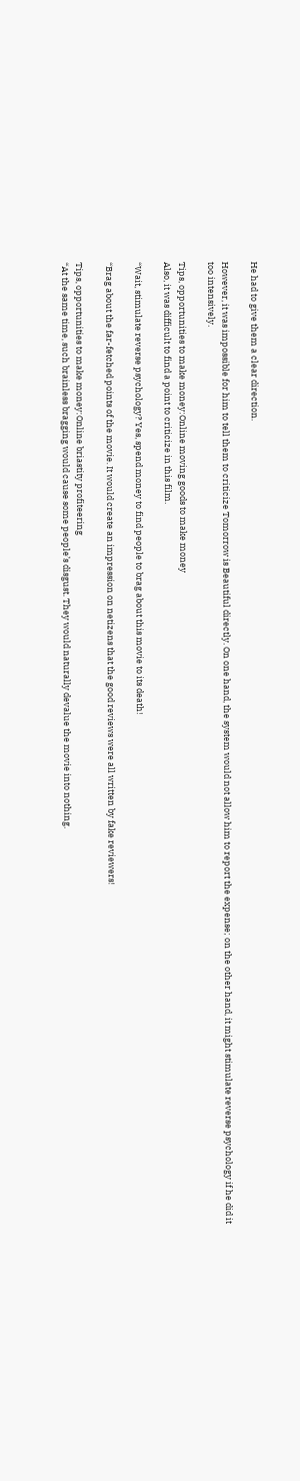He had to give them a clear direction.

However, it was impossible for him to tell them to criticize Tomorrow is Beautiful directly. On one hand, the system would not allow him to report the expense; on the other hand, it might stimulate reverse psychology if he did it too intensively.

Tips, opportunities to make money:Online moving goods to make money
Also, it was difficult to find a point to criticize in this film.

“Wait, stimulate reverse psychology? Yes, spend money to find people to brag about this movie to its death!

“Brag about the far-fetched points of the movie. It would create an impression on netizens that the good reviews were all written by fake reviewers!

Tips, opportunities to make money:Online briastity profiteering
“At the same time, such brainless bragging would cause some people’s disgust. They would naturally devalue the movie into nothing.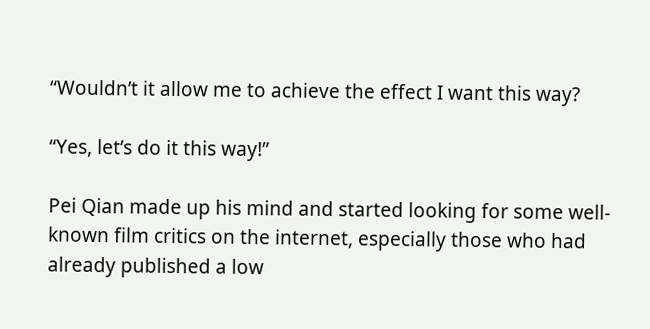“Wouldn’t it allow me to achieve the effect I want this way?

“Yes, let’s do it this way!”

Pei Qian made up his mind and started looking for some well-known film critics on the internet, especially those who had already published a low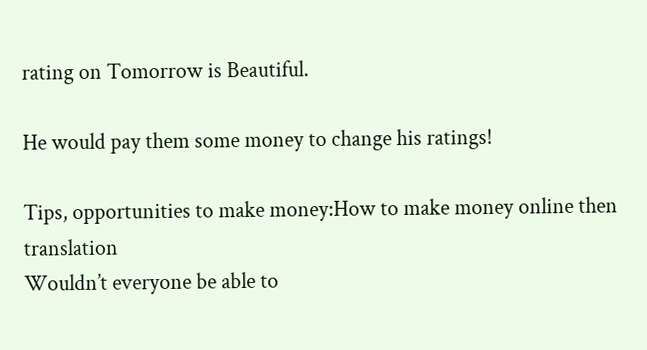rating on Tomorrow is Beautiful.

He would pay them some money to change his ratings!

Tips, opportunities to make money:How to make money online then translation
Wouldn’t everyone be able to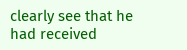clearly see that he had received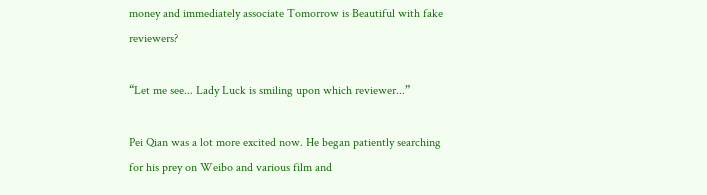money and immediately associate Tomorrow is Beautiful with fake reviewers?

“Let me see... Lady Luck is smiling upon which reviewer...”

Pei Qian was a lot more excited now. He began patiently searching for his prey on Weibo and various film and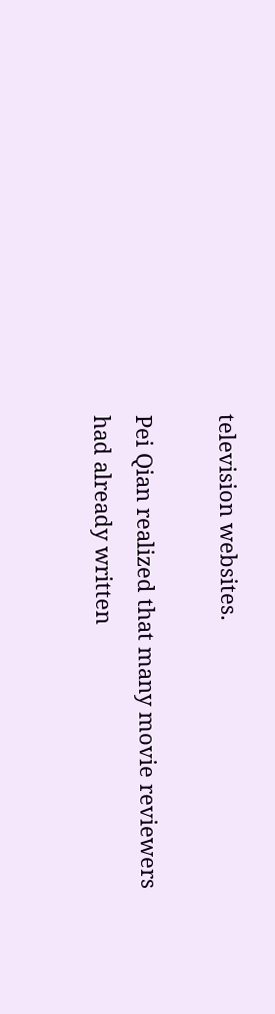television websites.

Pei Qian realized that many movie reviewers had already written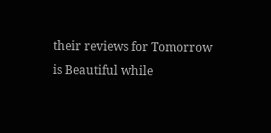their reviews for Tomorrow is Beautiful while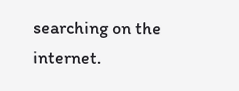searching on the internet.